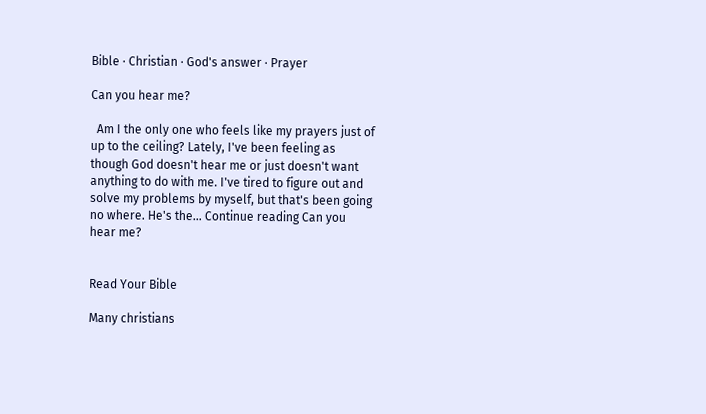Bible · Christian · God's answer · Prayer

Can you hear me?

  Am I the only one who feels like my prayers just of up to the ceiling? Lately, I've been feeling as though God doesn't hear me or just doesn't want anything to do with me. I've tired to figure out and solve my problems by myself, but that's been going no where. He's the… Continue reading Can you hear me?


Read Your Bible

Many christians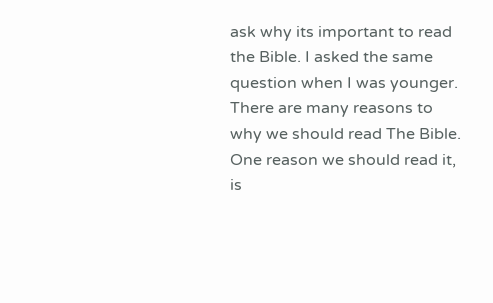ask why its important to read the Bible. I asked the same question when I was younger. There are many reasons to why we should read The Bible. One reason we should read it, is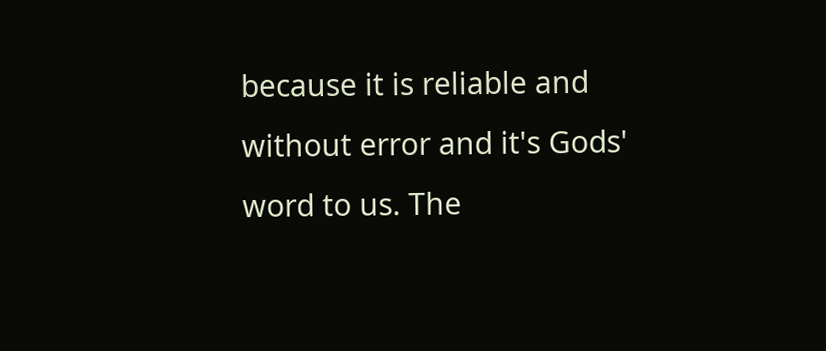because it is reliable and without error and it's Gods' word to us. The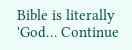Bible is literally 'God… Continue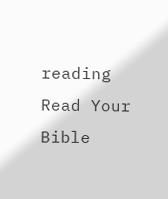reading Read Your Bible